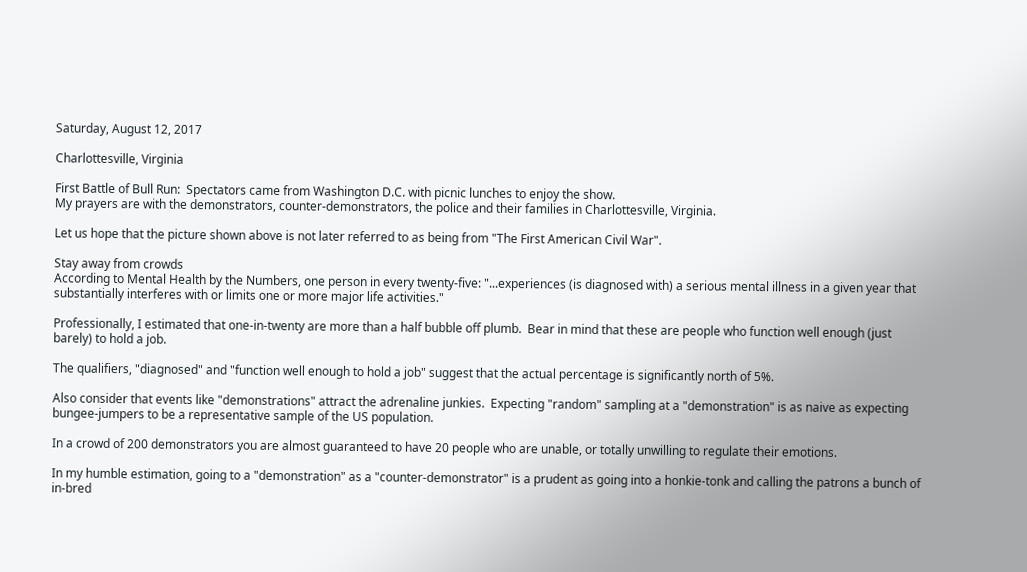Saturday, August 12, 2017

Charlottesville, Virginia

First Battle of Bull Run:  Spectators came from Washington D.C. with picnic lunches to enjoy the show.
My prayers are with the demonstrators, counter-demonstrators, the police and their families in Charlottesville, Virginia.

Let us hope that the picture shown above is not later referred to as being from "The First American Civil War".

Stay away from crowds
According to Mental Health by the Numbers, one person in every twenty-five: "...experiences (is diagnosed with) a serious mental illness in a given year that substantially interferes with or limits one or more major life activities."

Professionally, I estimated that one-in-twenty are more than a half bubble off plumb.  Bear in mind that these are people who function well enough (just barely) to hold a job.

The qualifiers, "diagnosed" and "function well enough to hold a job" suggest that the actual percentage is significantly north of 5%.

Also consider that events like "demonstrations" attract the adrenaline junkies.  Expecting "random" sampling at a "demonstration" is as naive as expecting bungee-jumpers to be a representative sample of the US population.

In a crowd of 200 demonstrators you are almost guaranteed to have 20 people who are unable, or totally unwilling to regulate their emotions.

In my humble estimation, going to a "demonstration" as a "counter-demonstrator" is a prudent as going into a honkie-tonk and calling the patrons a bunch of in-bred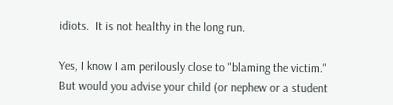idiots.  It is not healthy in the long run.

Yes, I know I am perilously close to "blaming the victim."  But would you advise your child (or nephew or a student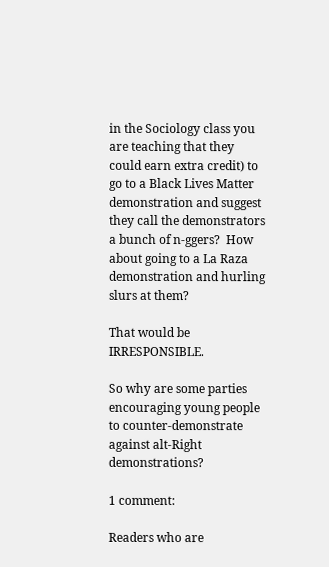in the Sociology class you are teaching that they could earn extra credit) to go to a Black Lives Matter demonstration and suggest they call the demonstrators a bunch of n-ggers?  How about going to a La Raza demonstration and hurling slurs at them?

That would be IRRESPONSIBLE.

So why are some parties encouraging young people to counter-demonstrate against alt-Right demonstrations?

1 comment:

Readers who are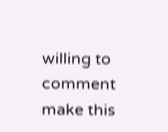willing to comment make this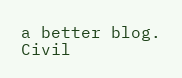a better blog. Civil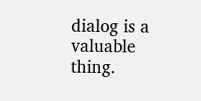dialog is a valuable thing.